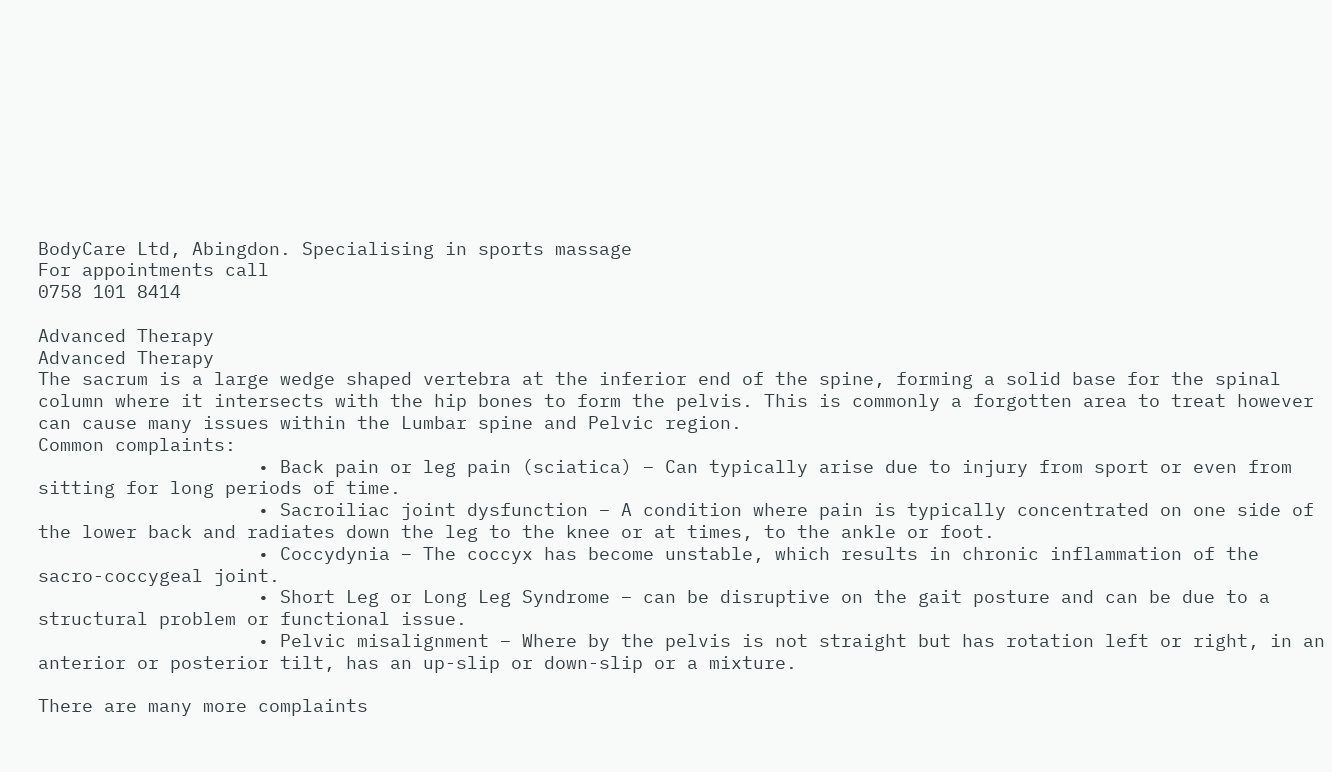BodyCare Ltd, Abingdon. Specialising in sports massage
For appointments call
0758 101 8414

Advanced Therapy
Advanced Therapy
The sacrum is a large wedge shaped vertebra at the inferior end of the spine, forming a solid base for the spinal column where it intersects with the hip bones to form the pelvis. This is commonly a forgotten area to treat however can cause many issues within the Lumbar spine and Pelvic region.
Common complaints:
                    • Back pain or leg pain (sciatica) – Can typically arise due to injury from sport or even from sitting for long periods of time.
                    • Sacroiliac joint dysfunction – A condition where pain is typically concentrated on one side of the lower back and radiates down the leg to the knee or at times, to the ankle or foot.
                    • Coccydynia – The coccyx has become unstable, which results in chronic inflammation of the sacro-coccygeal joint.
                    • Short Leg or Long Leg Syndrome – can be disruptive on the gait posture and can be due to a structural problem or functional issue.
                    • Pelvic misalignment – Where by the pelvis is not straight but has rotation left or right, in an anterior or posterior tilt, has an up-slip or down-slip or a mixture.

There are many more complaints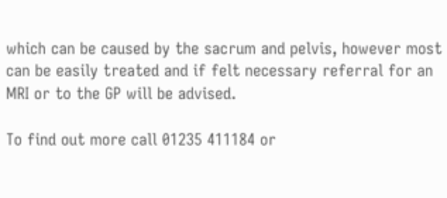which can be caused by the sacrum and pelvis, however most can be easily treated and if felt necessary referral for an MRI or to the GP will be advised.

To find out more call 01235 411184 or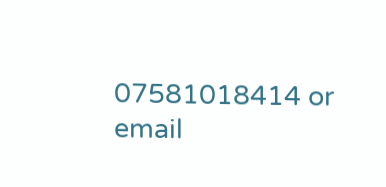07581018414 or email